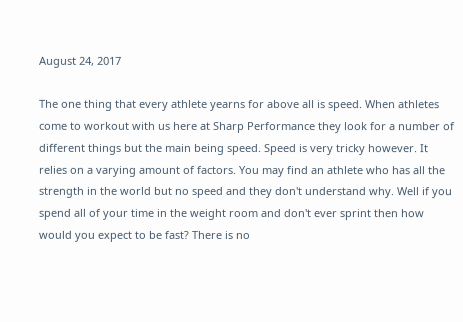August 24, 2017

The one thing that every athlete yearns for above all is speed. When athletes come to workout with us here at Sharp Performance they look for a number of different things but the main being speed. Speed is very tricky however. It relies on a varying amount of factors. You may find an athlete who has all the strength in the world but no speed and they don't understand why. Well if you spend all of your time in the weight room and don't ever sprint then how would you expect to be fast? There is no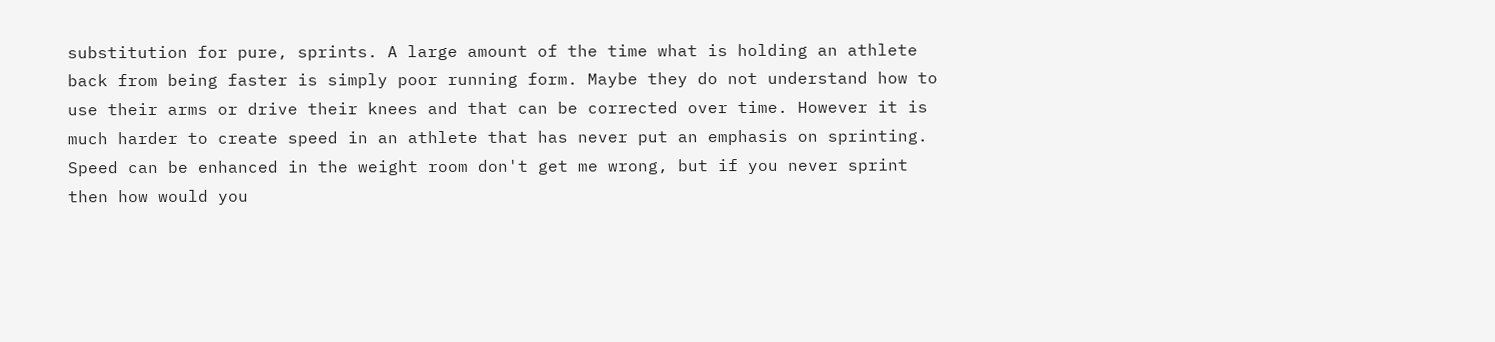substitution for pure, sprints. A large amount of the time what is holding an athlete back from being faster is simply poor running form. Maybe they do not understand how to use their arms or drive their knees and that can be corrected over time. However it is much harder to create speed in an athlete that has never put an emphasis on sprinting. Speed can be enhanced in the weight room don't get me wrong, but if you never sprint then how would you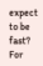expect to be fast? For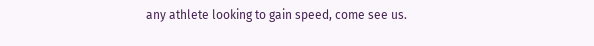any athlete looking to gain speed, come see us.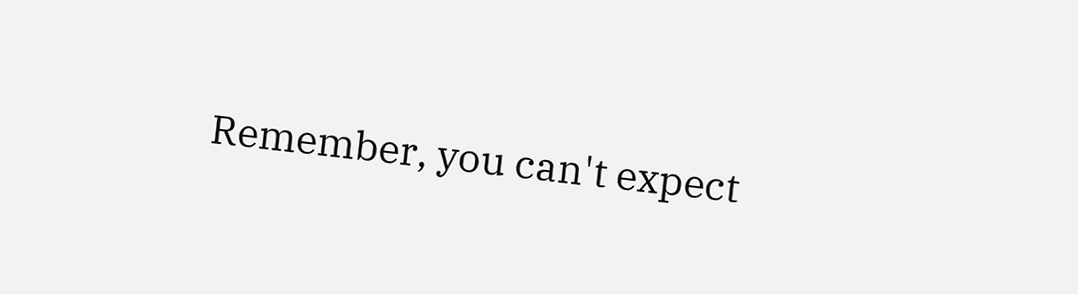Remember, you can't expect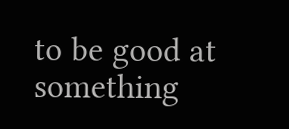to be good at something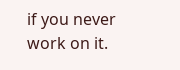if you never work on it.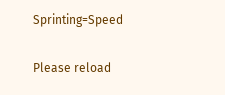Sprinting=Speed

Please reload